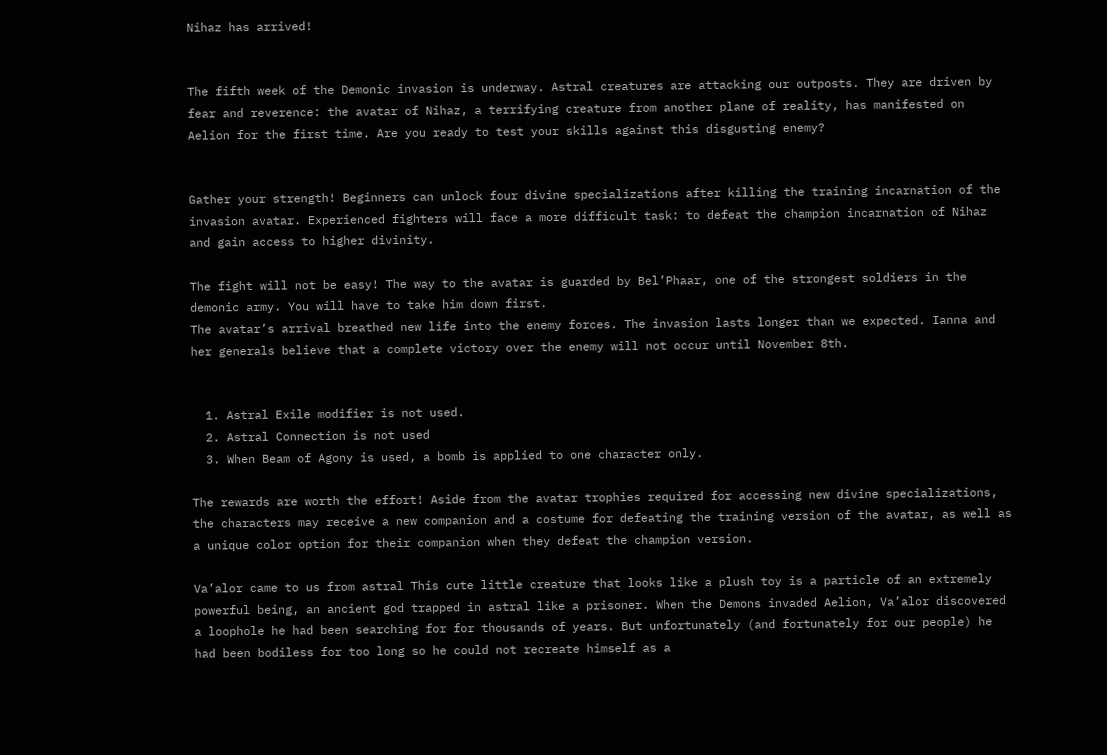Nihaz has arrived!


The fifth week of the Demonic invasion is underway. Astral creatures are attacking our outposts. They are driven by fear and reverence: the avatar of Nihaz, a terrifying creature from another plane of reality, has manifested on Aelion for the first time. Are you ready to test your skills against this disgusting enemy?


Gather your strength! Beginners can unlock four divine specializations after killing the training incarnation of the invasion avatar. Experienced fighters will face a more difficult task: to defeat the champion incarnation of Nihaz and gain access to higher divinity.

The fight will not be easy! The way to the avatar is guarded by Bel’Phaar, one of the strongest soldiers in the demonic army. You will have to take him down first.
The avatar’s arrival breathed new life into the enemy forces. The invasion lasts longer than we expected. Ianna and her generals believe that a complete victory over the enemy will not occur until November 8th.


  1. Astral Exile modifier is not used.
  2. Astral Connection is not used
  3. When Beam of Agony is used, a bomb is applied to one character only.

The rewards are worth the effort! Aside from the avatar trophies required for accessing new divine specializations, the characters may receive a new companion and a costume for defeating the training version of the avatar, as well as a unique color option for their companion when they defeat the champion version.

Va’alor came to us from astral This cute little creature that looks like a plush toy is a particle of an extremely powerful being, an ancient god trapped in astral like a prisoner. When the Demons invaded Aelion, Va’alor discovered a loophole he had been searching for for thousands of years. But unfortunately (and fortunately for our people) he had been bodiless for too long so he could not recreate himself as a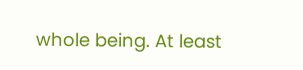whole being. At least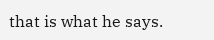that is what he says.